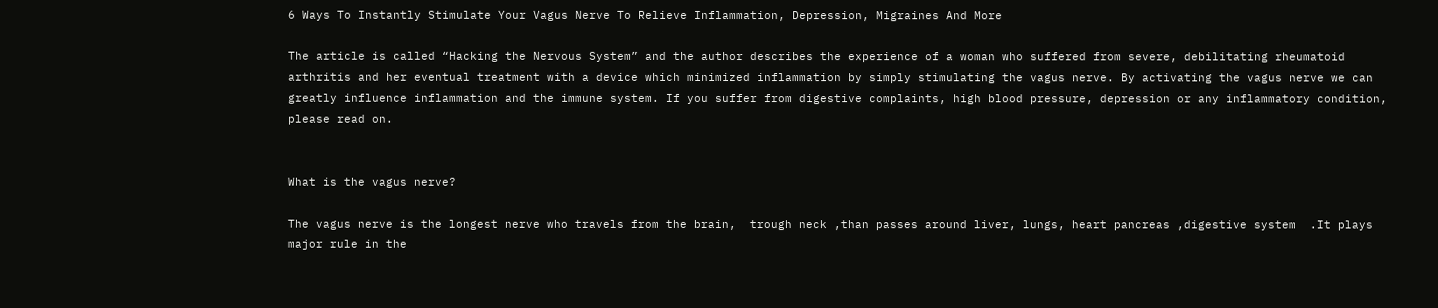6 Ways To Instantly Stimulate Your Vagus Nerve To Relieve Inflammation, Depression, Migraines And More

The article is called “Hacking the Nervous System” and the author describes the experience of a woman who suffered from severe, debilitating rheumatoid arthritis and her eventual treatment with a device which minimized inflammation by simply stimulating the vagus nerve. By activating the vagus nerve we can greatly influence inflammation and the immune system. If you suffer from digestive complaints, high blood pressure, depression or any inflammatory condition, please read on.


What is the vagus nerve?

The vagus nerve is the longest nerve who travels from the brain,  trough neck ,than passes around liver, lungs, heart pancreas ,digestive system  .It plays major rule in the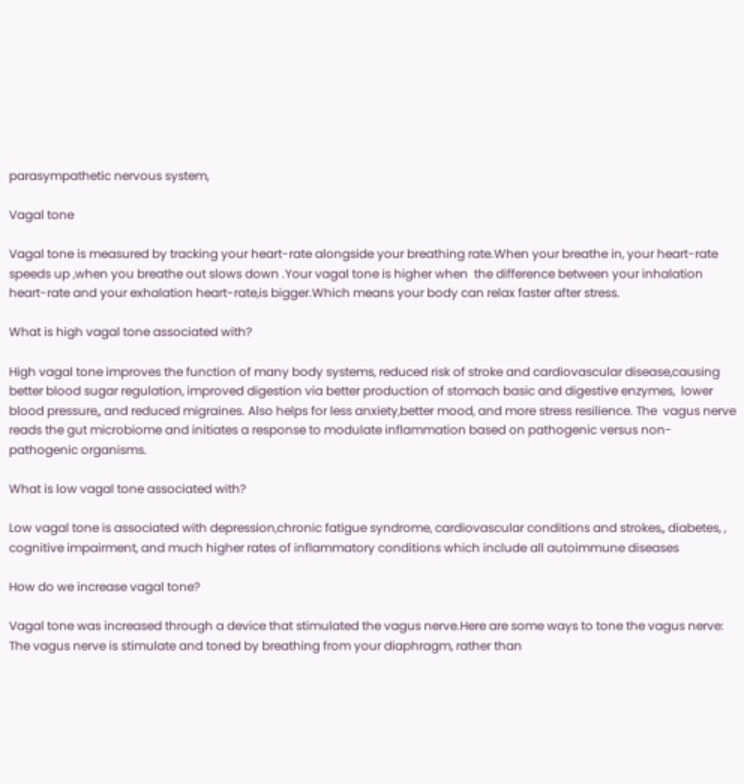parasympathetic nervous system,

Vagal tone

Vagal tone is measured by tracking your heart-rate alongside your breathing rate.When your breathe in, your heart-rate speeds up ,when you breathe out slows down .Your vagal tone is higher when  the difference between your inhalation heart-rate and your exhalation heart-rate,is bigger.Which means your body can relax faster after stress.

What is high vagal tone associated with?

High vagal tone improves the function of many body systems, reduced risk of stroke and cardiovascular disease,causing better blood sugar regulation, improved digestion via better production of stomach basic and digestive enzymes,  lower blood pressure,, and reduced migraines. Also helps for less anxiety,better mood, and more stress resilience. The  vagus nerve reads the gut microbiome and initiates a response to modulate inflammation based on pathogenic versus non-pathogenic organisms.

What is low vagal tone associated with?

Low vagal tone is associated with depression,chronic fatigue syndrome, cardiovascular conditions and strokes,, diabetes, , cognitive impairment, and much higher rates of inflammatory conditions which include all autoimmune diseases

How do we increase vagal tone?

Vagal tone was increased through a device that stimulated the vagus nerve.Here are some ways to tone the vagus nerve:
The vagus nerve is stimulate and toned by breathing from your diaphragm, rather than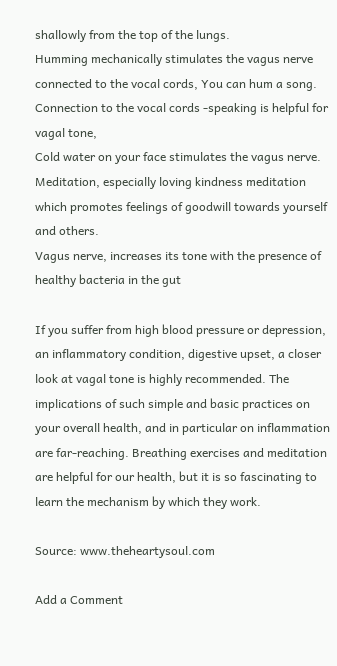shallowly from the top of the lungs.
Humming mechanically stimulates the vagus nerve  connected to the vocal cords, You can hum a song.
Connection to the vocal cords -speaking is helpful for vagal tone,
Cold water on your face stimulates the vagus nerve.
Meditation, especially loving kindness meditation which promotes feelings of goodwill towards yourself and others.
Vagus nerve, increases its tone with the presence of healthy bacteria in the gut

If you suffer from high blood pressure or depression, an inflammatory condition, digestive upset, a closer look at vagal tone is highly recommended. The implications of such simple and basic practices on your overall health, and in particular on inflammation are far-reaching. Breathing exercises and meditation are helpful for our health, but it is so fascinating to learn the mechanism by which they work.

Source: www.theheartysoul.com

Add a Comment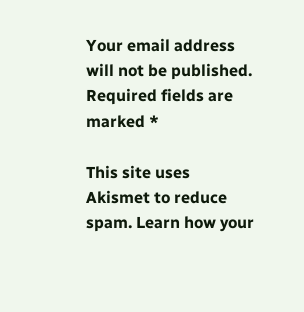Your email address will not be published. Required fields are marked *

This site uses Akismet to reduce spam. Learn how your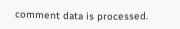comment data is processed.